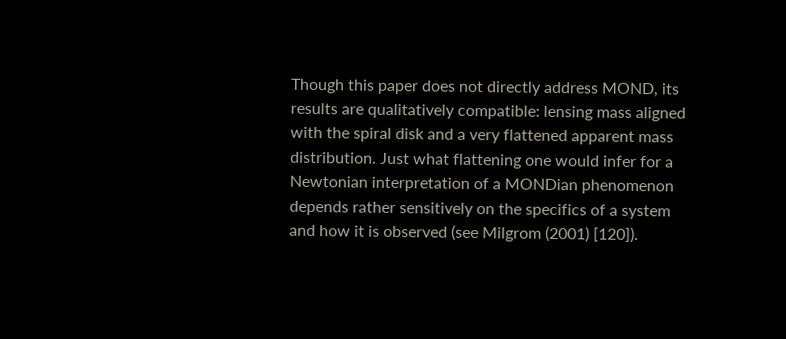Though this paper does not directly address MOND, its results are qualitatively compatible: lensing mass aligned with the spiral disk and a very flattened apparent mass distribution. Just what flattening one would infer for a Newtonian interpretation of a MONDian phenomenon depends rather sensitively on the specifics of a system and how it is observed (see Milgrom (2001) [120]).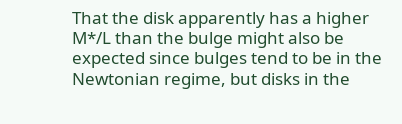That the disk apparently has a higher M*/L than the bulge might also be expected since bulges tend to be in the Newtonian regime, but disks in the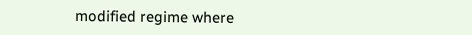modified regime where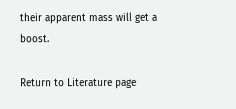their apparent mass will get a boost.

Return to Literature page